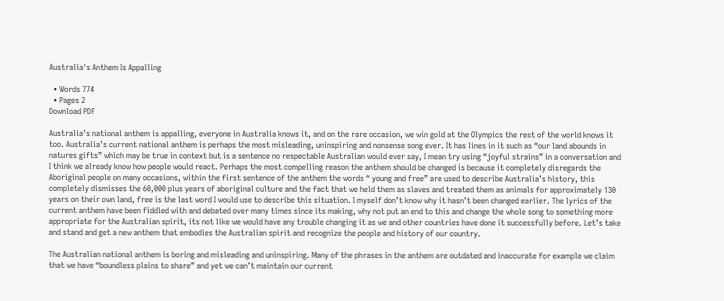Australia's Anthem Is Appalling

  • Words 774
  • Pages 2
Download PDF

Australia’s national anthem is appalling, everyone in Australia knows it, and on the rare occasion, we win gold at the Olympics the rest of the world knows it too. Australia’s current national anthem is perhaps the most misleading, uninspiring and nonsense song ever. It has lines in it such as “our land abounds in natures gifts” which may be true in context but is a sentence no respectable Australian would ever say, I mean try using “joyful strains” in a conversation and I think we already know how people would react. Perhaps the most compelling reason the anthem should be changed is because it completely disregards the Aboriginal people on many occasions, within the first sentence of the anthem the words “ young and free” are used to describe Australia’s history, this completely dismisses the 60,000 plus years of aboriginal culture and the fact that we held them as slaves and treated them as animals for approximately 130 years on their own land, free is the last word I would use to describe this situation. I myself don’t know why it hasn’t been changed earlier. The lyrics of the current anthem have been fiddled with and debated over many times since its making, why not put an end to this and change the whole song to something more appropriate for the Australian spirit, its not like we would have any trouble changing it as we and other countries have done it successfully before. Let’s take and stand and get a new anthem that embodies the Australian spirit and recognize the people and history of our country.

The Australian national anthem is boring and misleading and uninspiring. Many of the phrases in the anthem are outdated and inaccurate for example we claim that we have “boundless plains to share” and yet we can’t maintain our current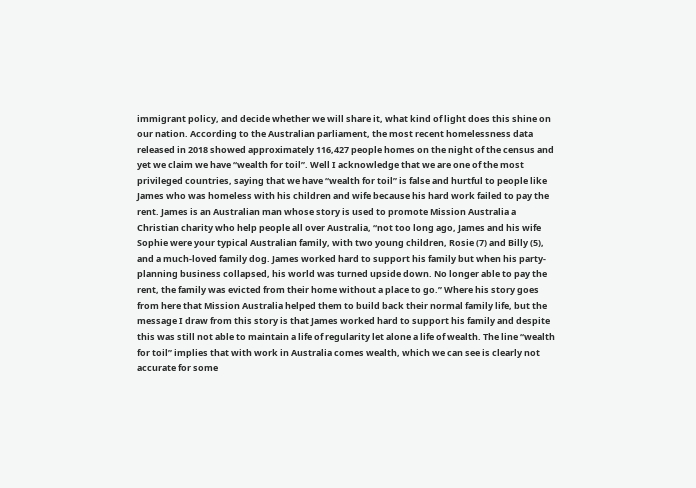immigrant policy, and decide whether we will share it, what kind of light does this shine on our nation. According to the Australian parliament, the most recent homelessness data released in 2018 showed approximately 116,427 people homes on the night of the census and yet we claim we have “wealth for toil”. Well I acknowledge that we are one of the most privileged countries, saying that we have “wealth for toil” is false and hurtful to people like James who was homeless with his children and wife because his hard work failed to pay the rent. James is an Australian man whose story is used to promote Mission Australia a Christian charity who help people all over Australia, “not too long ago, James and his wife Sophie were your typical Australian family, with two young children, Rosie (7) and Billy (5), and a much-loved family dog. James worked hard to support his family but when his party-planning business collapsed, his world was turned upside down. No longer able to pay the rent, the family was evicted from their home without a place to go.” Where his story goes from here that Mission Australia helped them to build back their normal family life, but the message I draw from this story is that James worked hard to support his family and despite this was still not able to maintain a life of regularity let alone a life of wealth. The line “wealth for toil” implies that with work in Australia comes wealth, which we can see is clearly not accurate for some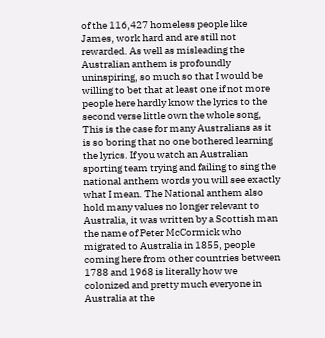of the 116,427 homeless people like James, work hard and are still not rewarded. As well as misleading the Australian anthem is profoundly uninspiring, so much so that I would be willing to bet that at least one if not more people here hardly know the lyrics to the second verse little own the whole song, This is the case for many Australians as it is so boring that no one bothered learning the lyrics. If you watch an Australian sporting team trying and failing to sing the national anthem words you will see exactly what I mean. The National anthem also hold many values no longer relevant to Australia, it was written by a Scottish man the name of Peter McCormick who migrated to Australia in 1855, people coming here from other countries between 1788 and 1968 is literally how we colonized and pretty much everyone in Australia at the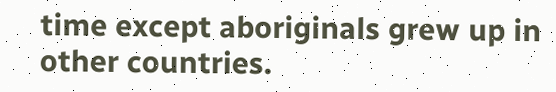time except aboriginals grew up in other countries.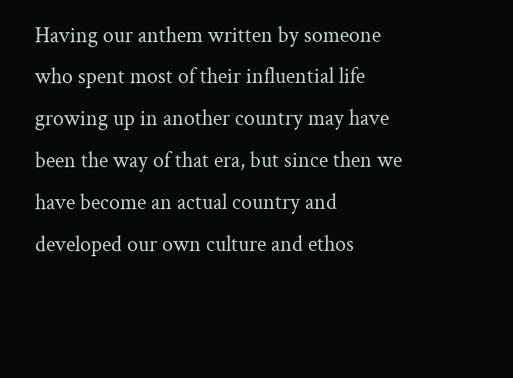Having our anthem written by someone who spent most of their influential life growing up in another country may have been the way of that era, but since then we have become an actual country and developed our own culture and ethos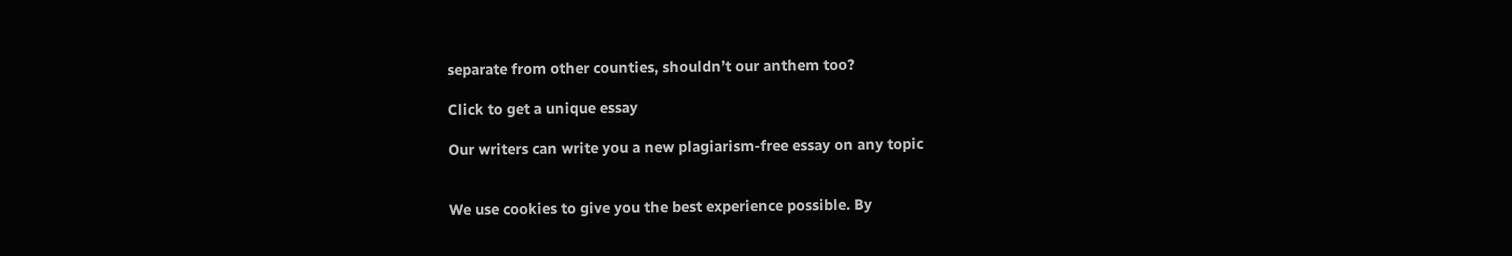separate from other counties, shouldn’t our anthem too?

Click to get a unique essay

Our writers can write you a new plagiarism-free essay on any topic


We use cookies to give you the best experience possible. By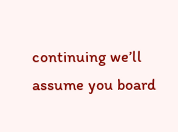continuing we’ll assume you board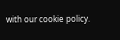with our cookie policy.